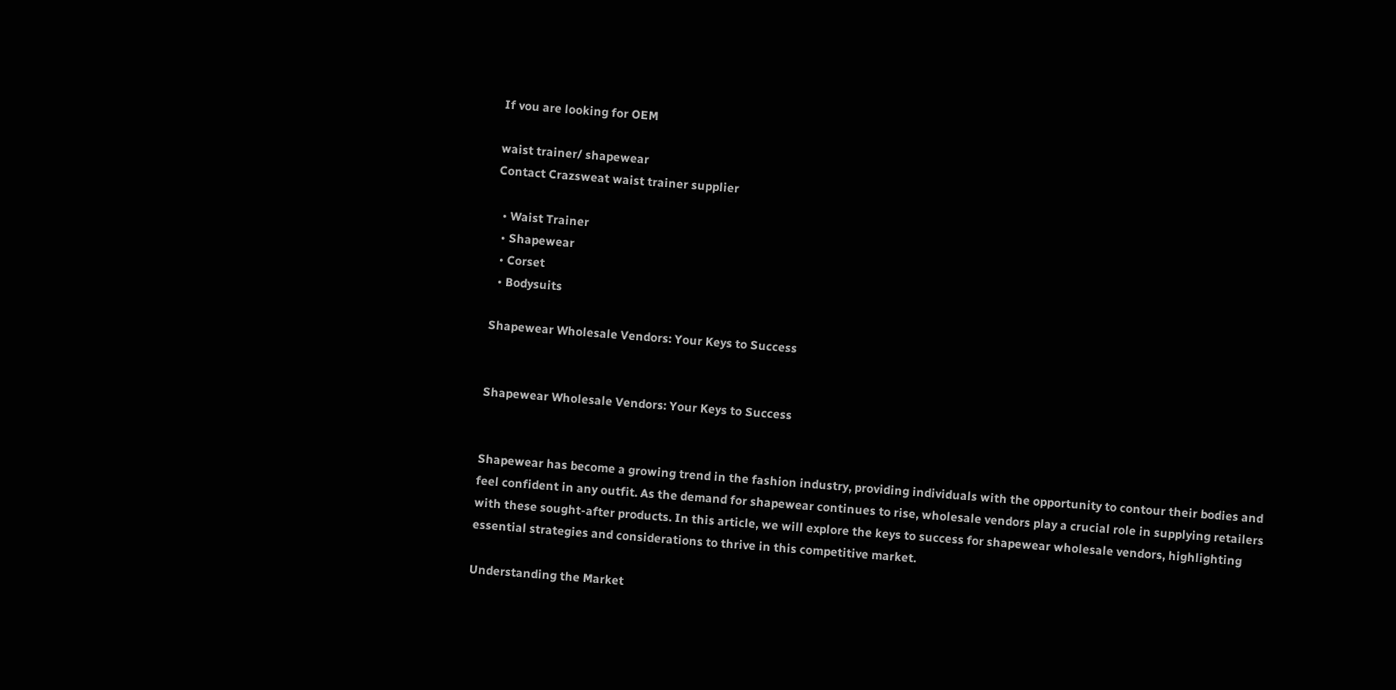If vou are looking for OEM

waist trainer/ shapewear
Contact Crazsweat waist trainer supplier

  • Waist Trainer
  • Shapewear
  • Corset
  • Bodysuits

Shapewear Wholesale Vendors: Your Keys to Success


Shapewear Wholesale Vendors: Your Keys to Success


Shapewear has become a growing trend in the fashion industry, providing individuals with the opportunity to contour their bodies and feel confident in any outfit. As the demand for shapewear continues to rise, wholesale vendors play a crucial role in supplying retailers with these sought-after products. In this article, we will explore the keys to success for shapewear wholesale vendors, highlighting essential strategies and considerations to thrive in this competitive market.

Understanding the Market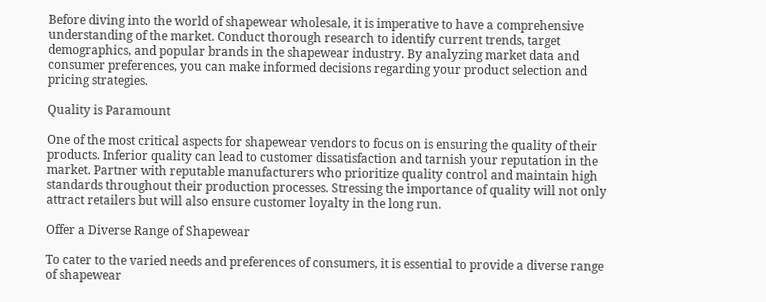Before diving into the world of shapewear wholesale, it is imperative to have a comprehensive understanding of the market. Conduct thorough research to identify current trends, target demographics, and popular brands in the shapewear industry. By analyzing market data and consumer preferences, you can make informed decisions regarding your product selection and pricing strategies.

Quality is Paramount

One of the most critical aspects for shapewear vendors to focus on is ensuring the quality of their products. Inferior quality can lead to customer dissatisfaction and tarnish your reputation in the market. Partner with reputable manufacturers who prioritize quality control and maintain high standards throughout their production processes. Stressing the importance of quality will not only attract retailers but will also ensure customer loyalty in the long run.

Offer a Diverse Range of Shapewear

To cater to the varied needs and preferences of consumers, it is essential to provide a diverse range of shapewear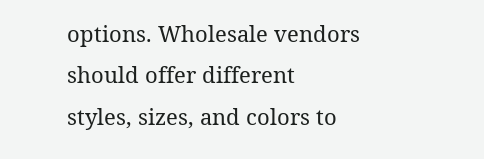options. Wholesale vendors should offer different styles, sizes, and colors to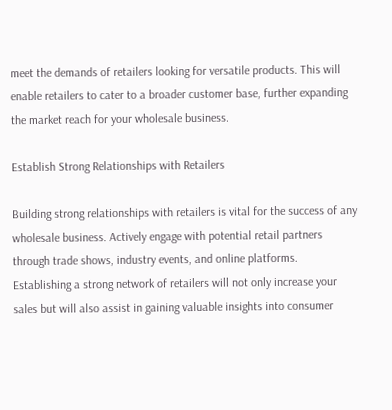meet the demands of retailers looking for versatile products. This will enable retailers to cater to a broader customer base, further expanding the market reach for your wholesale business.

Establish Strong Relationships with Retailers

Building strong relationships with retailers is vital for the success of any wholesale business. Actively engage with potential retail partners through trade shows, industry events, and online platforms. Establishing a strong network of retailers will not only increase your sales but will also assist in gaining valuable insights into consumer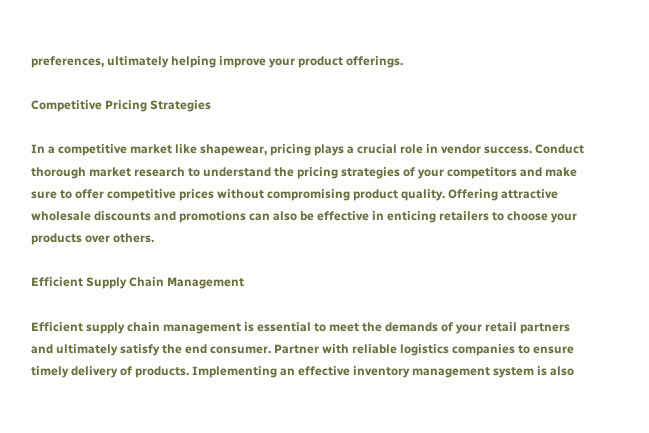preferences, ultimately helping improve your product offerings.

Competitive Pricing Strategies

In a competitive market like shapewear, pricing plays a crucial role in vendor success. Conduct thorough market research to understand the pricing strategies of your competitors and make sure to offer competitive prices without compromising product quality. Offering attractive wholesale discounts and promotions can also be effective in enticing retailers to choose your products over others.

Efficient Supply Chain Management

Efficient supply chain management is essential to meet the demands of your retail partners and ultimately satisfy the end consumer. Partner with reliable logistics companies to ensure timely delivery of products. Implementing an effective inventory management system is also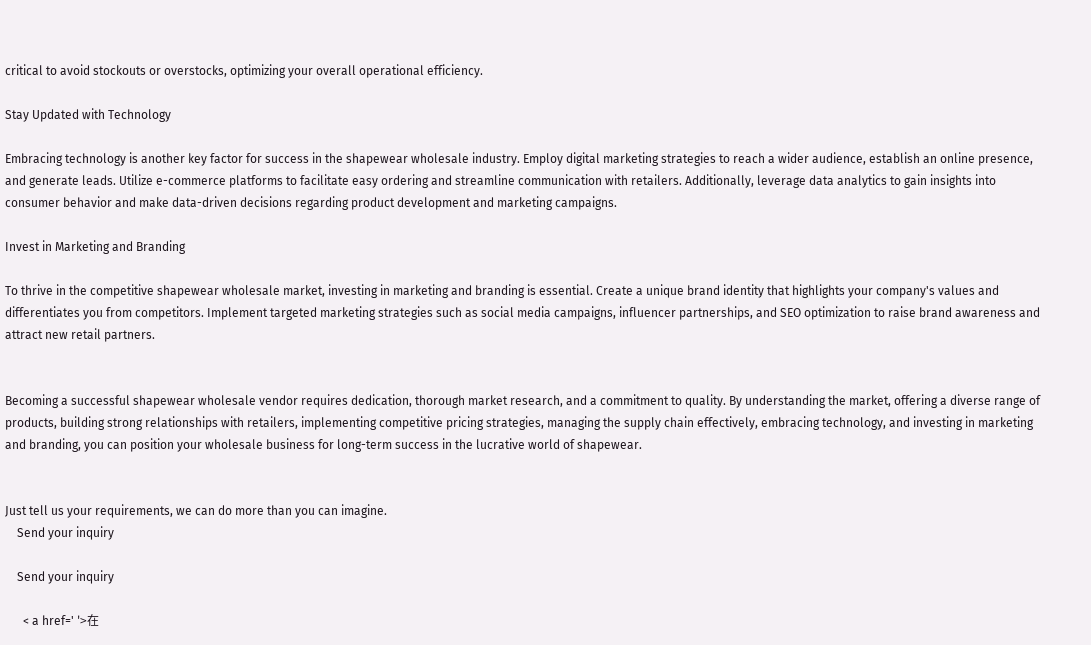critical to avoid stockouts or overstocks, optimizing your overall operational efficiency.

Stay Updated with Technology

Embracing technology is another key factor for success in the shapewear wholesale industry. Employ digital marketing strategies to reach a wider audience, establish an online presence, and generate leads. Utilize e-commerce platforms to facilitate easy ordering and streamline communication with retailers. Additionally, leverage data analytics to gain insights into consumer behavior and make data-driven decisions regarding product development and marketing campaigns.

Invest in Marketing and Branding

To thrive in the competitive shapewear wholesale market, investing in marketing and branding is essential. Create a unique brand identity that highlights your company's values and differentiates you from competitors. Implement targeted marketing strategies such as social media campaigns, influencer partnerships, and SEO optimization to raise brand awareness and attract new retail partners.


Becoming a successful shapewear wholesale vendor requires dedication, thorough market research, and a commitment to quality. By understanding the market, offering a diverse range of products, building strong relationships with retailers, implementing competitive pricing strategies, managing the supply chain effectively, embracing technology, and investing in marketing and branding, you can position your wholesale business for long-term success in the lucrative world of shapewear.


Just tell us your requirements, we can do more than you can imagine.
    Send your inquiry

    Send your inquiry

      < a href=' '>在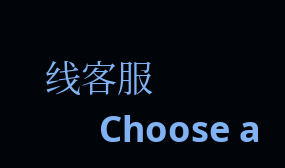线客服
      Choose a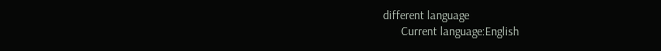different language
      Current language:English